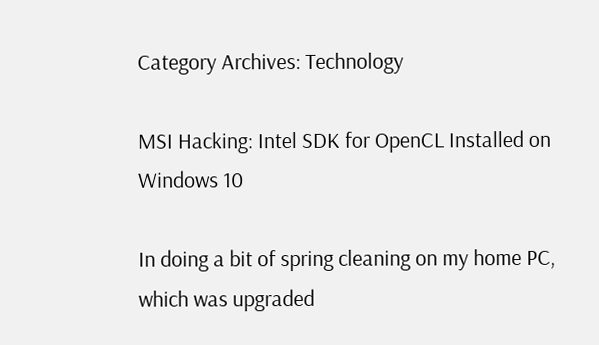Category Archives: Technology

MSI Hacking: Intel SDK for OpenCL Installed on Windows 10

In doing a bit of spring cleaning on my home PC, which was upgraded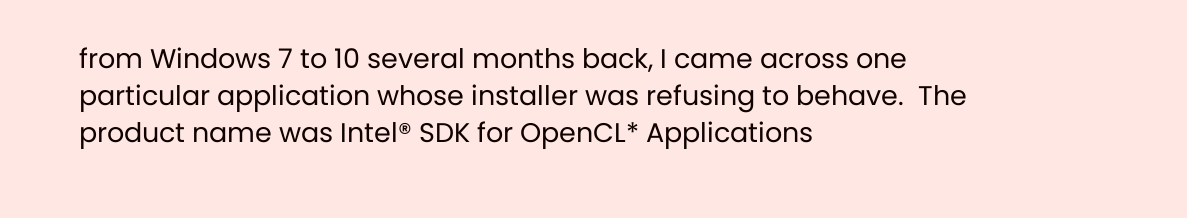from Windows 7 to 10 several months back, I came across one particular application whose installer was refusing to behave.  The product name was Intel® SDK for OpenCL* Applications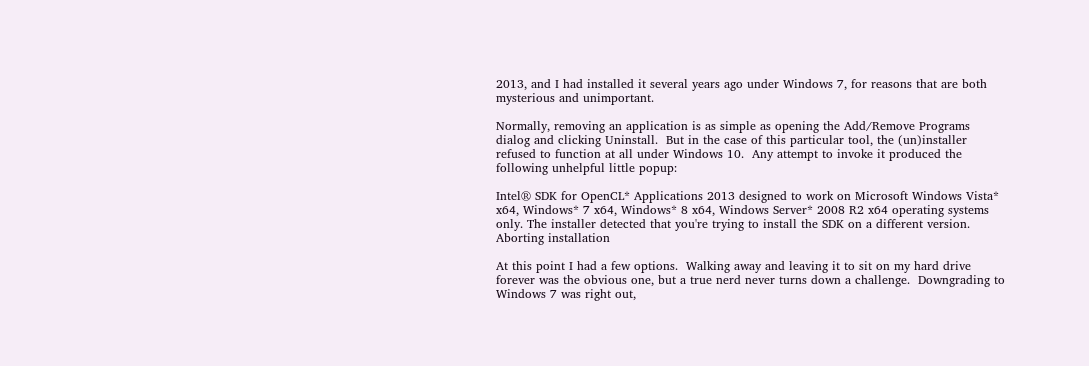2013, and I had installed it several years ago under Windows 7, for reasons that are both mysterious and unimportant.

Normally, removing an application is as simple as opening the Add/Remove Programs dialog and clicking Uninstall.  But in the case of this particular tool, the (un)installer refused to function at all under Windows 10.  Any attempt to invoke it produced the following unhelpful little popup:

Intel® SDK for OpenCL* Applications 2013 designed to work on Microsoft Windows Vista* x64, Windows* 7 x64, Windows* 8 x64, Windows Server* 2008 R2 x64 operating systems only. The installer detected that you're trying to install the SDK on a different version. Aborting installation

At this point I had a few options.  Walking away and leaving it to sit on my hard drive forever was the obvious one, but a true nerd never turns down a challenge.  Downgrading to Windows 7 was right out,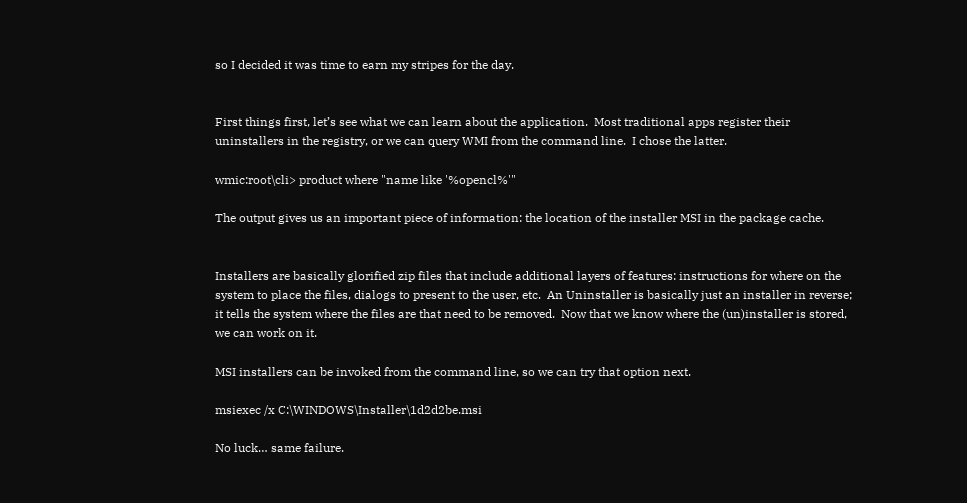so I decided it was time to earn my stripes for the day.


First things first, let’s see what we can learn about the application.  Most traditional apps register their uninstallers in the registry, or we can query WMI from the command line.  I chose the latter.

wmic:root\cli> product where "name like '%opencl%'"

The output gives us an important piece of information: the location of the installer MSI in the package cache.


Installers are basically glorified zip files that include additional layers of features: instructions for where on the system to place the files, dialogs to present to the user, etc.  An Uninstaller is basically just an installer in reverse; it tells the system where the files are that need to be removed.  Now that we know where the (un)installer is stored, we can work on it.

MSI installers can be invoked from the command line, so we can try that option next.

msiexec /x C:\WINDOWS\Installer\1d2d2be.msi

No luck… same failure.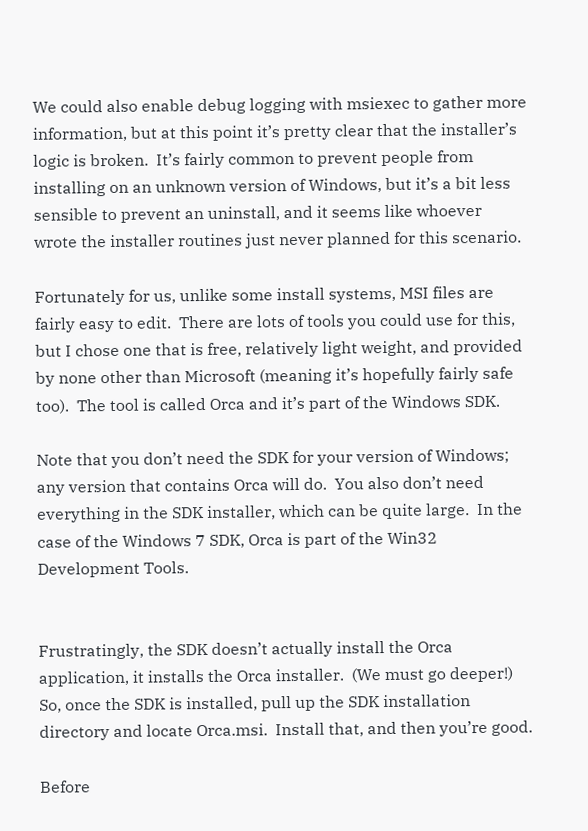We could also enable debug logging with msiexec to gather more information, but at this point it’s pretty clear that the installer’s logic is broken.  It’s fairly common to prevent people from installing on an unknown version of Windows, but it’s a bit less sensible to prevent an uninstall, and it seems like whoever wrote the installer routines just never planned for this scenario.

Fortunately for us, unlike some install systems, MSI files are fairly easy to edit.  There are lots of tools you could use for this, but I chose one that is free, relatively light weight, and provided by none other than Microsoft (meaning it’s hopefully fairly safe too).  The tool is called Orca and it’s part of the Windows SDK.

Note that you don’t need the SDK for your version of Windows; any version that contains Orca will do.  You also don’t need everything in the SDK installer, which can be quite large.  In the case of the Windows 7 SDK, Orca is part of the Win32 Development Tools.


Frustratingly, the SDK doesn’t actually install the Orca application, it installs the Orca installer.  (We must go deeper!)  So, once the SDK is installed, pull up the SDK installation directory and locate Orca.msi.  Install that, and then you’re good.

Before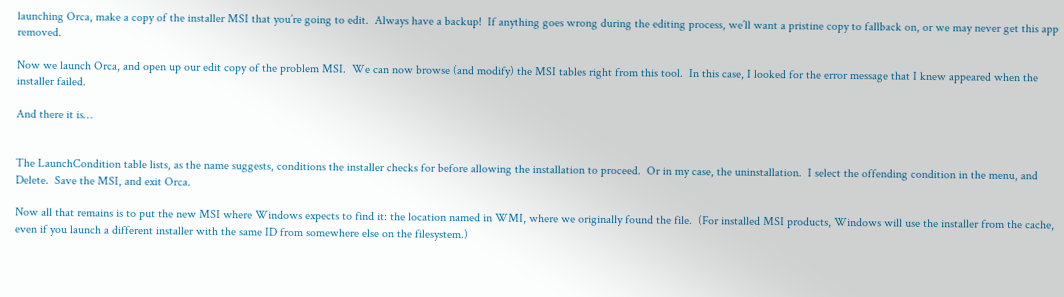launching Orca, make a copy of the installer MSI that you’re going to edit.  Always have a backup!  If anything goes wrong during the editing process, we’ll want a pristine copy to fallback on, or we may never get this app removed.

Now we launch Orca, and open up our edit copy of the problem MSI.  We can now browse (and modify) the MSI tables right from this tool.  In this case, I looked for the error message that I knew appeared when the installer failed.

And there it is…


The LaunchCondition table lists, as the name suggests, conditions the installer checks for before allowing the installation to proceed.  Or in my case, the uninstallation.  I select the offending condition in the menu, and Delete.  Save the MSI, and exit Orca.

Now all that remains is to put the new MSI where Windows expects to find it: the location named in WMI, where we originally found the file.  (For installed MSI products, Windows will use the installer from the cache, even if you launch a different installer with the same ID from somewhere else on the filesystem.)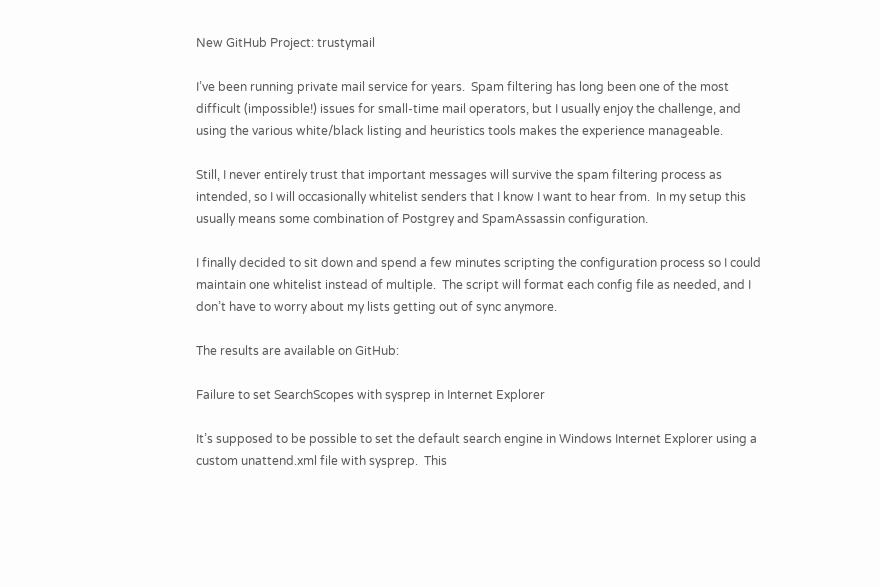New GitHub Project: trustymail

I’ve been running private mail service for years.  Spam filtering has long been one of the most difficult (impossible!) issues for small-time mail operators, but I usually enjoy the challenge, and using the various white/black listing and heuristics tools makes the experience manageable.

Still, I never entirely trust that important messages will survive the spam filtering process as intended, so I will occasionally whitelist senders that I know I want to hear from.  In my setup this usually means some combination of Postgrey and SpamAssassin configuration.

I finally decided to sit down and spend a few minutes scripting the configuration process so I could maintain one whitelist instead of multiple.  The script will format each config file as needed, and I don’t have to worry about my lists getting out of sync anymore.

The results are available on GitHub:

Failure to set SearchScopes with sysprep in Internet Explorer

It’s supposed to be possible to set the default search engine in Windows Internet Explorer using a custom unattend.xml file with sysprep.  This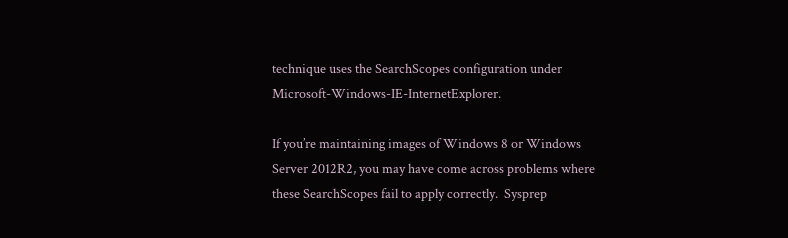technique uses the SearchScopes configuration under Microsoft-Windows-IE-InternetExplorer.

If you’re maintaining images of Windows 8 or Windows Server 2012R2, you may have come across problems where these SearchScopes fail to apply correctly.  Sysprep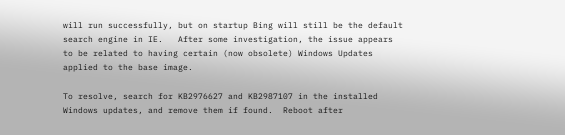will run successfully, but on startup Bing will still be the default search engine in IE.   After some investigation, the issue appears to be related to having certain (now obsolete) Windows Updates applied to the base image.

To resolve, search for KB2976627 and KB2987107 in the installed Windows updates, and remove them if found.  Reboot after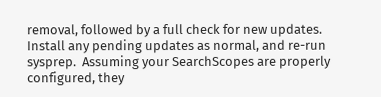removal, followed by a full check for new updates.  Install any pending updates as normal, and re-run sysprep.  Assuming your SearchScopes are properly configured, they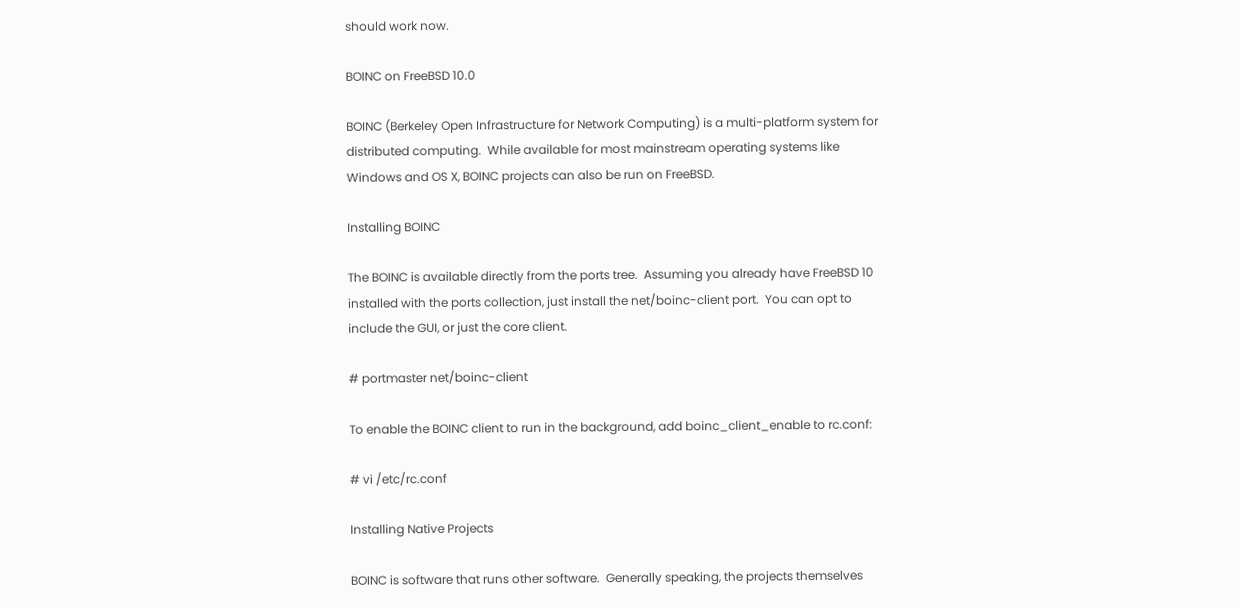should work now.

BOINC on FreeBSD 10.0

BOINC (Berkeley Open Infrastructure for Network Computing) is a multi-platform system for distributed computing.  While available for most mainstream operating systems like Windows and OS X, BOINC projects can also be run on FreeBSD.

Installing BOINC

The BOINC is available directly from the ports tree.  Assuming you already have FreeBSD 10 installed with the ports collection, just install the net/boinc-client port.  You can opt to include the GUI, or just the core client.

# portmaster net/boinc-client

To enable the BOINC client to run in the background, add boinc_client_enable to rc.conf:

# vi /etc/rc.conf

Installing Native Projects

BOINC is software that runs other software.  Generally speaking, the projects themselves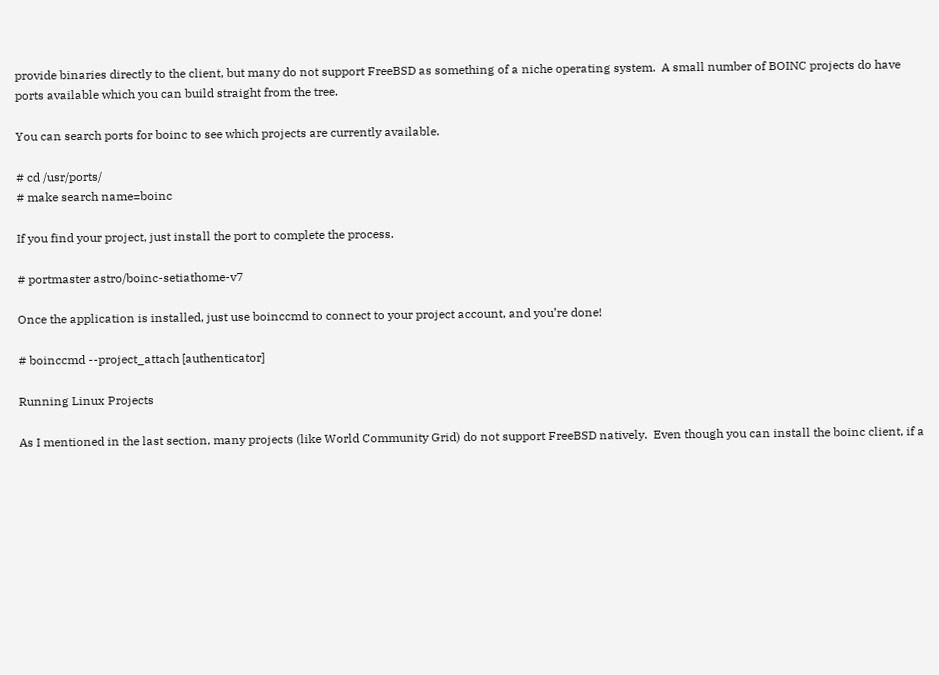provide binaries directly to the client, but many do not support FreeBSD as something of a niche operating system.  A small number of BOINC projects do have ports available which you can build straight from the tree.

You can search ports for boinc to see which projects are currently available.

# cd /usr/ports/
# make search name=boinc

If you find your project, just install the port to complete the process.

# portmaster astro/boinc-setiathome-v7

Once the application is installed, just use boinccmd to connect to your project account, and you’re done!

# boinccmd --project_attach [authenticator]

Running Linux Projects

As I mentioned in the last section, many projects (like World Community Grid) do not support FreeBSD natively.  Even though you can install the boinc client, if a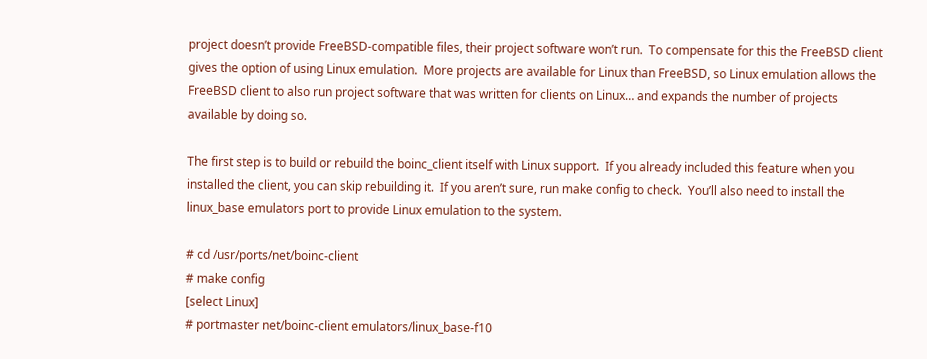project doesn’t provide FreeBSD-compatible files, their project software won’t run.  To compensate for this the FreeBSD client gives the option of using Linux emulation.  More projects are available for Linux than FreeBSD, so Linux emulation allows the FreeBSD client to also run project software that was written for clients on Linux… and expands the number of projects available by doing so.

The first step is to build or rebuild the boinc_client itself with Linux support.  If you already included this feature when you installed the client, you can skip rebuilding it.  If you aren’t sure, run make config to check.  You’ll also need to install the linux_base emulators port to provide Linux emulation to the system.

# cd /usr/ports/net/boinc-client
# make config
[select Linux]
# portmaster net/boinc-client emulators/linux_base-f10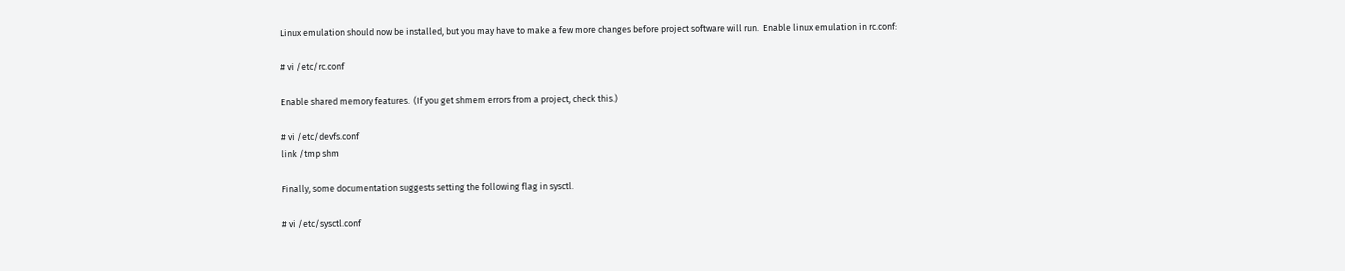Linux emulation should now be installed, but you may have to make a few more changes before project software will run.  Enable linux emulation in rc.conf:

# vi /etc/rc.conf

Enable shared memory features.  (If you get shmem errors from a project, check this.)

# vi /etc/devfs.conf
link /tmp shm

Finally, some documentation suggests setting the following flag in sysctl.

# vi /etc/sysctl.conf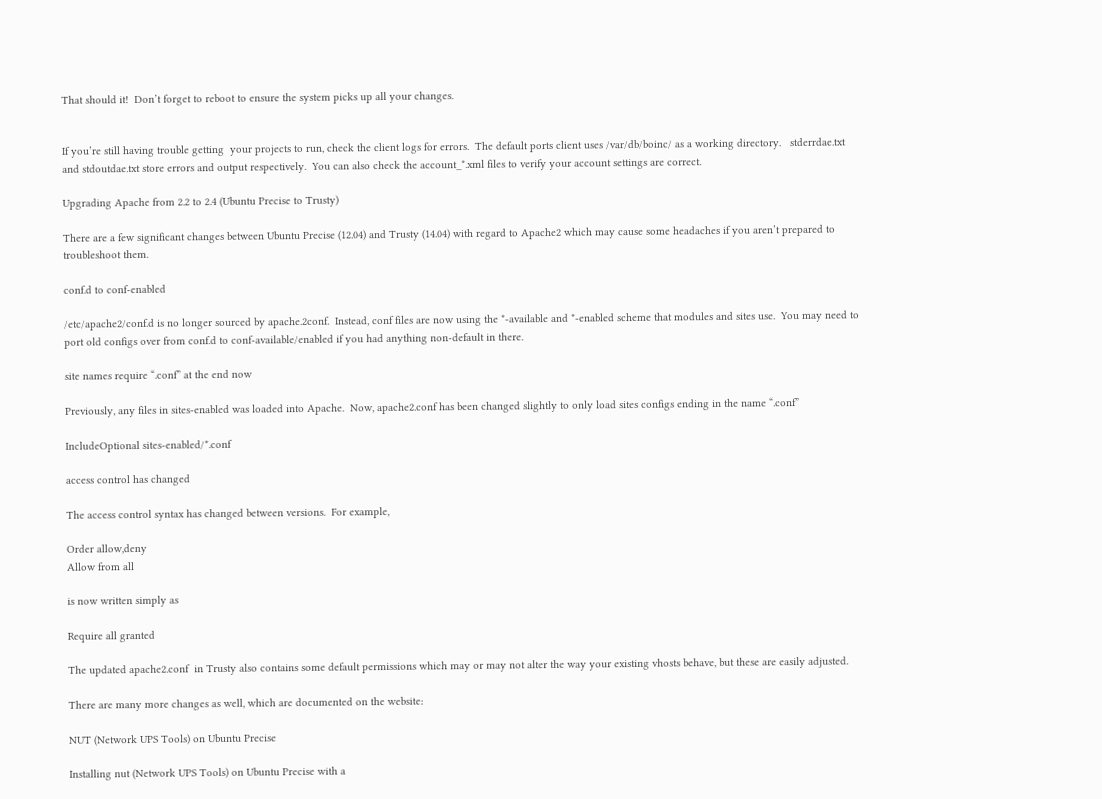That should it!  Don’t forget to reboot to ensure the system picks up all your changes.


If you’re still having trouble getting  your projects to run, check the client logs for errors.  The default ports client uses /var/db/boinc/ as a working directory.   stderrdae.txt and stdoutdae.txt store errors and output respectively.  You can also check the account_*.xml files to verify your account settings are correct.

Upgrading Apache from 2.2 to 2.4 (Ubuntu Precise to Trusty)

There are a few significant changes between Ubuntu Precise (12.04) and Trusty (14.04) with regard to Apache2 which may cause some headaches if you aren’t prepared to troubleshoot them.

conf.d to conf-enabled

/etc/apache2/conf.d is no longer sourced by apache.2conf.  Instead, conf files are now using the *-available and *-enabled scheme that modules and sites use.  You may need to port old configs over from conf.d to conf-available/enabled if you had anything non-default in there.

site names require “.conf” at the end now

Previously, any files in sites-enabled was loaded into Apache.  Now, apache2.conf has been changed slightly to only load sites configs ending in the name “.conf”

IncludeOptional sites-enabled/*.conf

access control has changed

The access control syntax has changed between versions.  For example,

Order allow,deny
Allow from all

is now written simply as

Require all granted

The updated apache2.conf  in Trusty also contains some default permissions which may or may not alter the way your existing vhosts behave, but these are easily adjusted.

There are many more changes as well, which are documented on the website:

NUT (Network UPS Tools) on Ubuntu Precise

Installing nut (Network UPS Tools) on Ubuntu Precise with a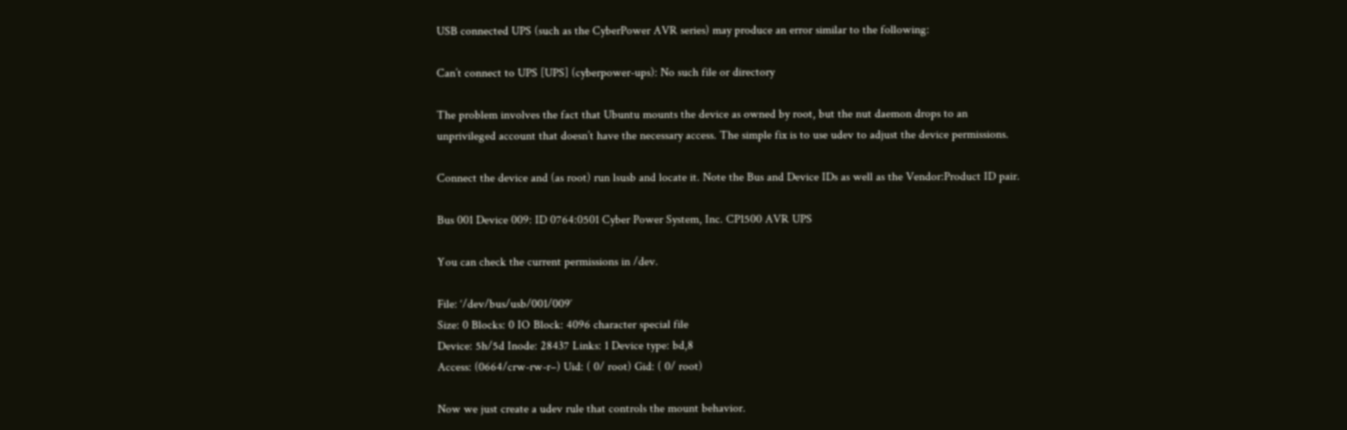USB connected UPS (such as the CyberPower AVR series) may produce an error similar to the following:

Can’t connect to UPS [UPS] (cyberpower-ups): No such file or directory

The problem involves the fact that Ubuntu mounts the device as owned by root, but the nut daemon drops to an unprivileged account that doesn’t have the necessary access. The simple fix is to use udev to adjust the device permissions.

Connect the device and (as root) run lsusb and locate it. Note the Bus and Device IDs as well as the Vendor:Product ID pair.

Bus 001 Device 009: ID 0764:0501 Cyber Power System, Inc. CP1500 AVR UPS

You can check the current permissions in /dev.

File: ‘/dev/bus/usb/001/009′
Size: 0 Blocks: 0 IO Block: 4096 character special file
Device: 5h/5d Inode: 28437 Links: 1 Device type: bd,8
Access: (0664/crw-rw-r–) Uid: ( 0/ root) Gid: ( 0/ root)

Now we just create a udev rule that controls the mount behavior.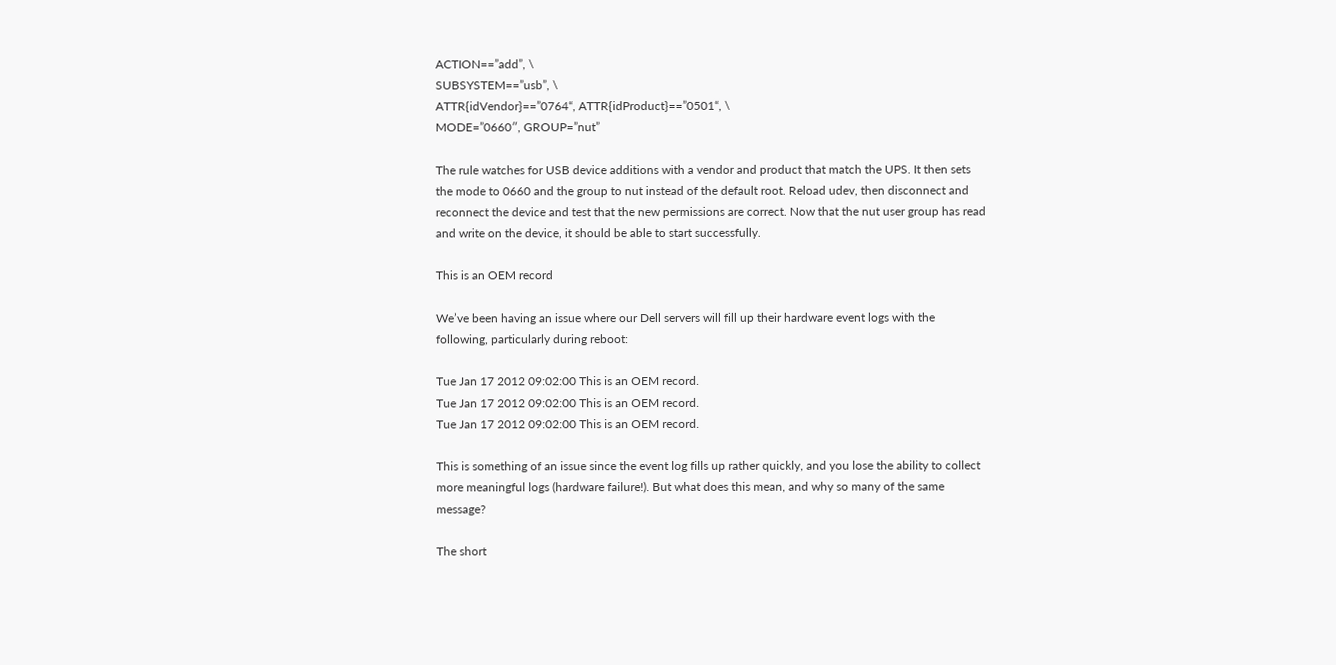ACTION==”add”, \
SUBSYSTEM==”usb”, \
ATTR{idVendor}==”0764“, ATTR{idProduct}==”0501“, \
MODE=”0660″, GROUP=”nut”

The rule watches for USB device additions with a vendor and product that match the UPS. It then sets the mode to 0660 and the group to nut instead of the default root. Reload udev, then disconnect and reconnect the device and test that the new permissions are correct. Now that the nut user group has read and write on the device, it should be able to start successfully.

This is an OEM record

We’ve been having an issue where our Dell servers will fill up their hardware event logs with the following, particularly during reboot:

Tue Jan 17 2012 09:02:00 This is an OEM record.
Tue Jan 17 2012 09:02:00 This is an OEM record.
Tue Jan 17 2012 09:02:00 This is an OEM record.

This is something of an issue since the event log fills up rather quickly, and you lose the ability to collect more meaningful logs (hardware failure!). But what does this mean, and why so many of the same message?

The short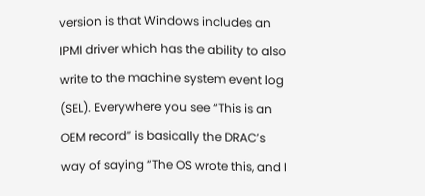version is that Windows includes an IPMI driver which has the ability to also write to the machine system event log (SEL). Everywhere you see “This is an OEM record” is basically the DRAC’s way of saying “The OS wrote this, and I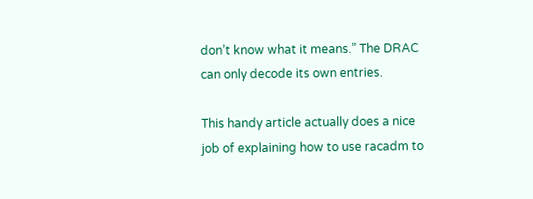don’t know what it means.” The DRAC can only decode its own entries.

This handy article actually does a nice job of explaining how to use racadm to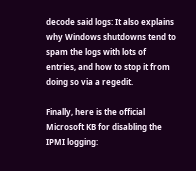decode said logs: It also explains why Windows shutdowns tend to spam the logs with lots of entries, and how to stop it from doing so via a regedit.

Finally, here is the official Microsoft KB for disabling the IPMI logging: